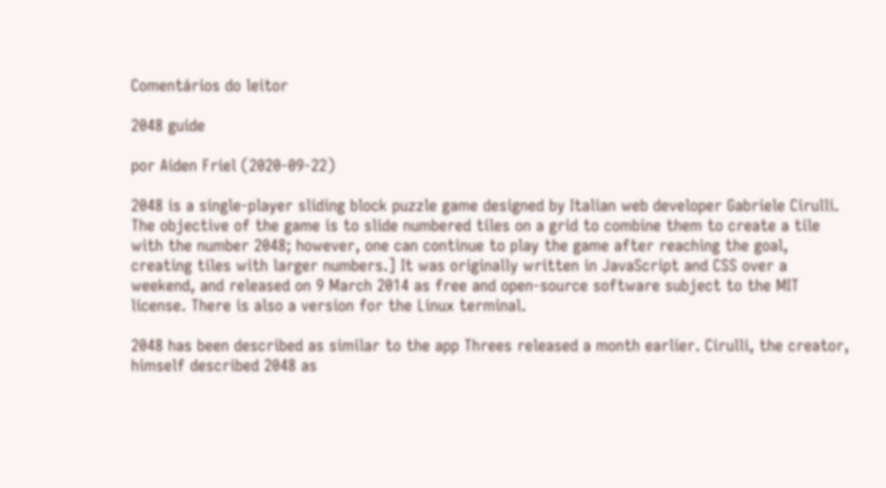Comentários do leitor

2048 guide

por Aiden Friel (2020-09-22)

2048 is a single-player sliding block puzzle game designed by Italian web developer Gabriele Cirulli. The objective of the game is to slide numbered tiles on a grid to combine them to create a tile with the number 2048; however, one can continue to play the game after reaching the goal, creating tiles with larger numbers.] It was originally written in JavaScript and CSS over a weekend, and released on 9 March 2014 as free and open-source software subject to the MIT license. There is also a version for the Linux terminal.

2048 has been described as similar to the app Threes released a month earlier. Cirulli, the creator, himself described 2048 as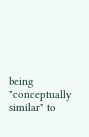being "conceptually similar" to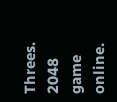Threes.
2048 game online.